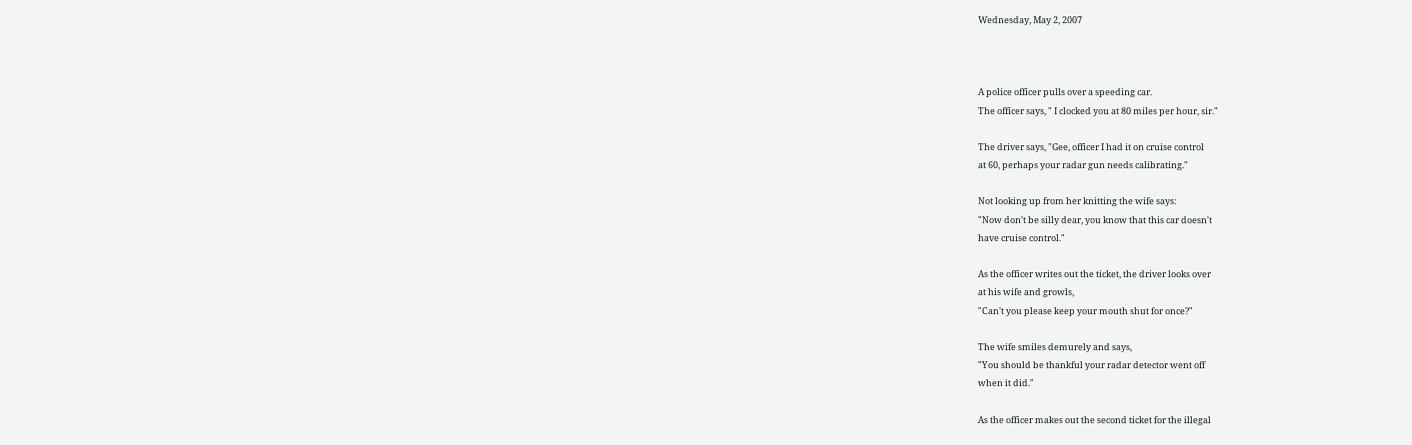Wednesday, May 2, 2007



A police officer pulls over a speeding car.
The officer says, " I clocked you at 80 miles per hour, sir."

The driver says, "Gee, officer I had it on cruise control
at 60, perhaps your radar gun needs calibrating."

Not looking up from her knitting the wife says:
"Now don't be silly dear, you know that this car doesn't
have cruise control."

As the officer writes out the ticket, the driver looks over
at his wife and growls,
"Can't you please keep your mouth shut for once?"

The wife smiles demurely and says,
"You should be thankful your radar detector went off
when it did."

As the officer makes out the second ticket for the illegal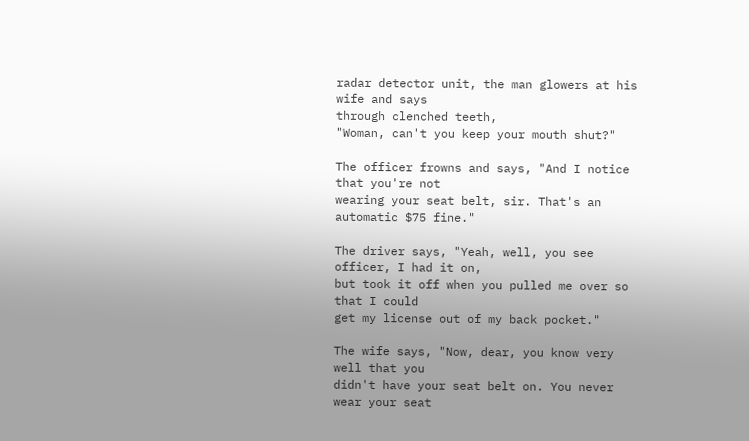radar detector unit, the man glowers at his wife and says
through clenched teeth,
"Woman, can't you keep your mouth shut?"

The officer frowns and says, "And I notice that you're not
wearing your seat belt, sir. That's an automatic $75 fine."

The driver says, "Yeah, well, you see officer, I had it on,
but took it off when you pulled me over so that I could
get my license out of my back pocket."

The wife says, "Now, dear, you know very well that you
didn't have your seat belt on. You never wear your seat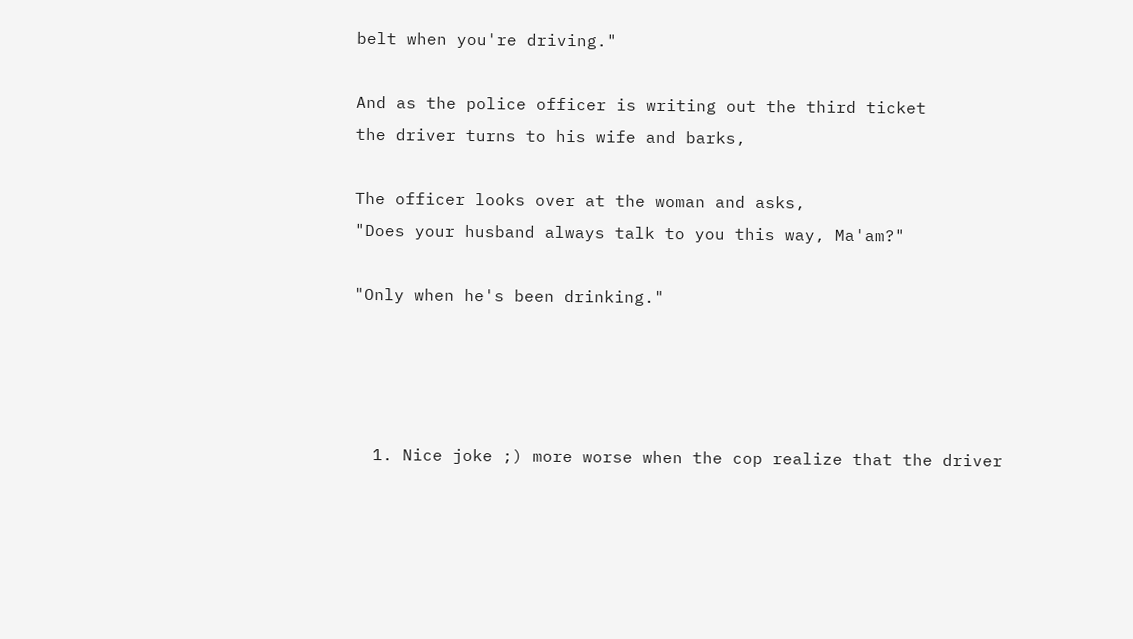belt when you're driving."

And as the police officer is writing out the third ticket
the driver turns to his wife and barks,

The officer looks over at the woman and asks,
"Does your husband always talk to you this way, Ma'am?"

"Only when he's been drinking."




  1. Nice joke ;) more worse when the cop realize that the driver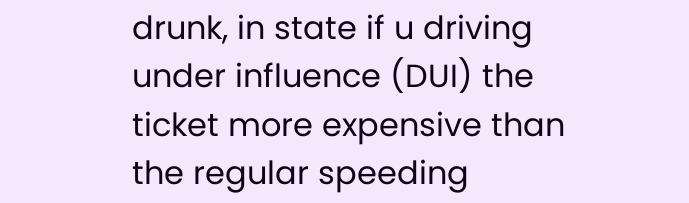drunk, in state if u driving under influence (DUI) the ticket more expensive than the regular speeding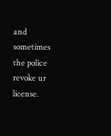and sometimes the police revoke ur license.